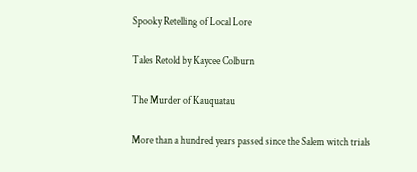Spooky Retelling of Local Lore

Tales Retold by Kaycee Colburn

The Murder of Kauquatau

More than a hundred years passed since the Salem witch trials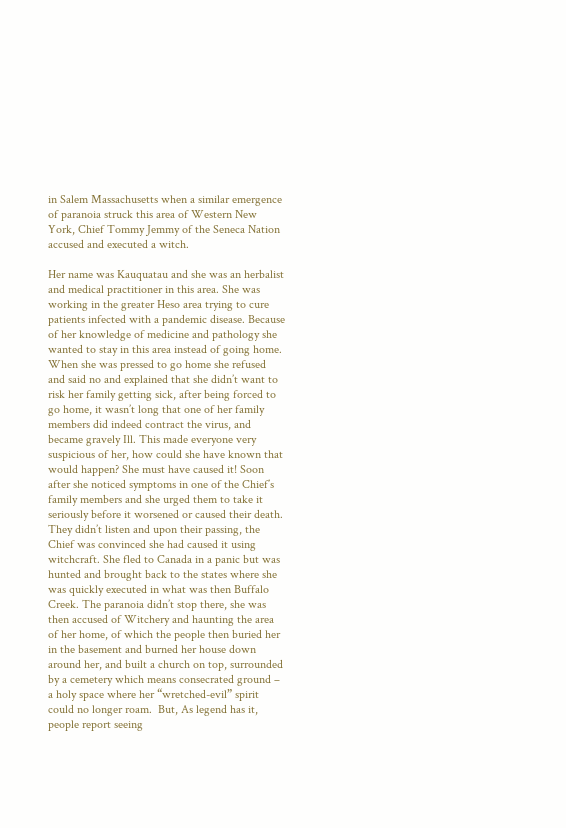in Salem Massachusetts when a similar emergence of paranoia struck this area of Western New York, Chief Tommy Jemmy of the Seneca Nation accused and executed a witch.

Her name was Kauquatau and she was an herbalist and medical practitioner in this area. She was working in the greater Heso area trying to cure patients infected with a pandemic disease. Because of her knowledge of medicine and pathology she wanted to stay in this area instead of going home. When she was pressed to go home she refused and said no and explained that she didn’t want to risk her family getting sick, after being forced to go home, it wasn’t long that one of her family members did indeed contract the virus, and became gravely Ill. This made everyone very suspicious of her, how could she have known that would happen? She must have caused it! Soon after she noticed symptoms in one of the Chief’s family members and she urged them to take it seriously before it worsened or caused their death. They didn’t listen and upon their passing, the Chief was convinced she had caused it using witchcraft. She fled to Canada in a panic but was hunted and brought back to the states where she was quickly executed in what was then Buffalo Creek. The paranoia didn’t stop there, she was then accused of Witchery and haunting the area of her home, of which the people then buried her in the basement and burned her house down around her, and built a church on top, surrounded by a cemetery which means consecrated ground – a holy space where her “wretched-evil” spirit could no longer roam.  But, As legend has it, people report seeing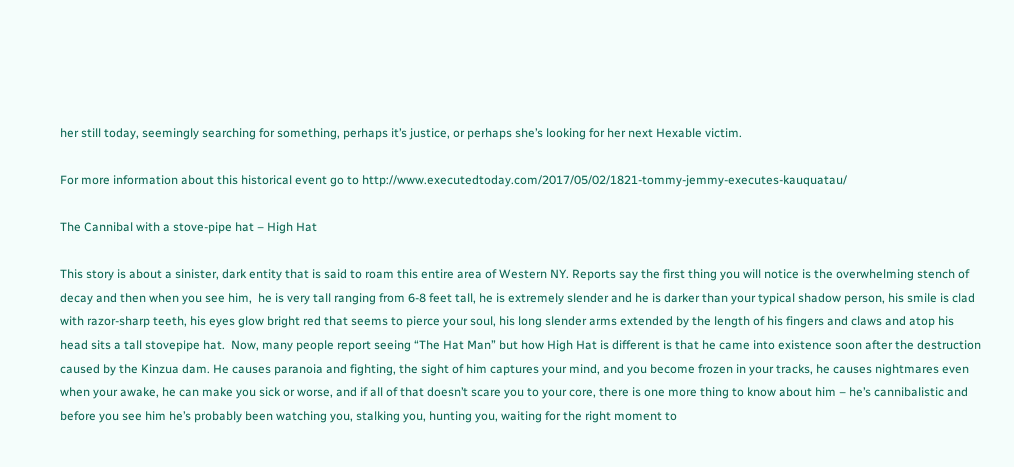her still today, seemingly searching for something, perhaps it’s justice, or perhaps she’s looking for her next Hexable victim.

For more information about this historical event go to http://www.executedtoday.com/2017/05/02/1821-tommy-jemmy-executes-kauquatau/

The Cannibal with a stove-pipe hat – High Hat

This story is about a sinister, dark entity that is said to roam this entire area of Western NY. Reports say the first thing you will notice is the overwhelming stench of decay and then when you see him,  he is very tall ranging from 6-8 feet tall, he is extremely slender and he is darker than your typical shadow person, his smile is clad with razor-sharp teeth, his eyes glow bright red that seems to pierce your soul, his long slender arms extended by the length of his fingers and claws and atop his head sits a tall stovepipe hat.  Now, many people report seeing “The Hat Man” but how High Hat is different is that he came into existence soon after the destruction caused by the Kinzua dam. He causes paranoia and fighting, the sight of him captures your mind, and you become frozen in your tracks, he causes nightmares even when your awake, he can make you sick or worse, and if all of that doesn’t scare you to your core, there is one more thing to know about him – he’s cannibalistic and before you see him he’s probably been watching you, stalking you, hunting you, waiting for the right moment to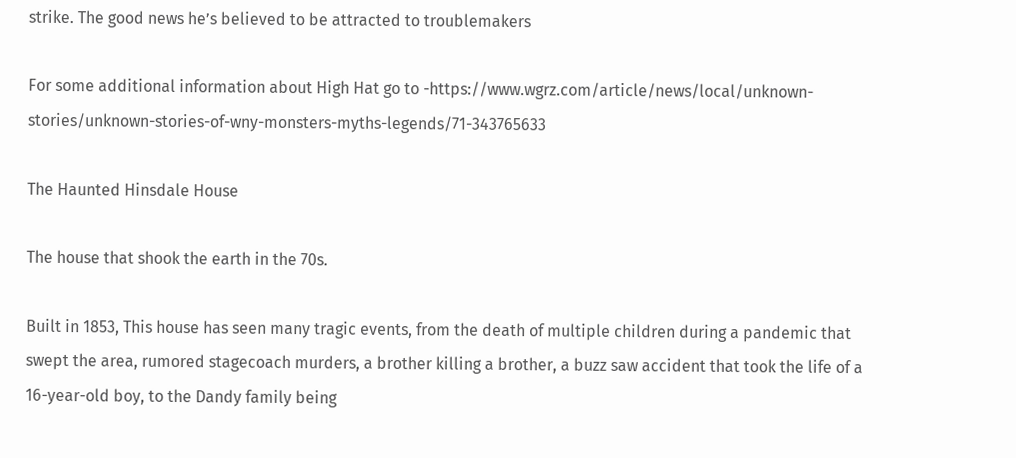strike. The good news he’s believed to be attracted to troublemakers

For some additional information about High Hat go to -https://www.wgrz.com/article/news/local/unknown-stories/unknown-stories-of-wny-monsters-myths-legends/71-343765633

The Haunted Hinsdale House

The house that shook the earth in the 70s.

Built in 1853, This house has seen many tragic events, from the death of multiple children during a pandemic that swept the area, rumored stagecoach murders, a brother killing a brother, a buzz saw accident that took the life of a 16-year-old boy, to the Dandy family being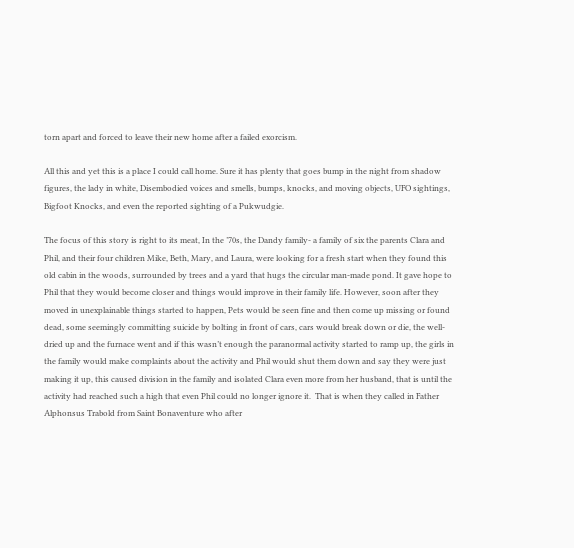torn apart and forced to leave their new home after a failed exorcism.

All this and yet this is a place I could call home. Sure it has plenty that goes bump in the night from shadow figures, the lady in white, Disembodied voices and smells, bumps, knocks, and moving objects, UFO sightings, Bigfoot Knocks, and even the reported sighting of a Pukwudgie.

The focus of this story is right to its meat, In the ’70s, the Dandy family- a family of six the parents Clara and Phil, and their four children Mike, Beth, Mary, and Laura, were looking for a fresh start when they found this old cabin in the woods, surrounded by trees and a yard that hugs the circular man-made pond. It gave hope to Phil that they would become closer and things would improve in their family life. However, soon after they moved in unexplainable things started to happen, Pets would be seen fine and then come up missing or found dead, some seemingly committing suicide by bolting in front of cars, cars would break down or die, the well-dried up and the furnace went and if this wasn’t enough the paranormal activity started to ramp up, the girls in the family would make complaints about the activity and Phil would shut them down and say they were just making it up, this caused division in the family and isolated Clara even more from her husband, that is until the activity had reached such a high that even Phil could no longer ignore it.  That is when they called in Father Alphonsus Trabold from Saint Bonaventure who after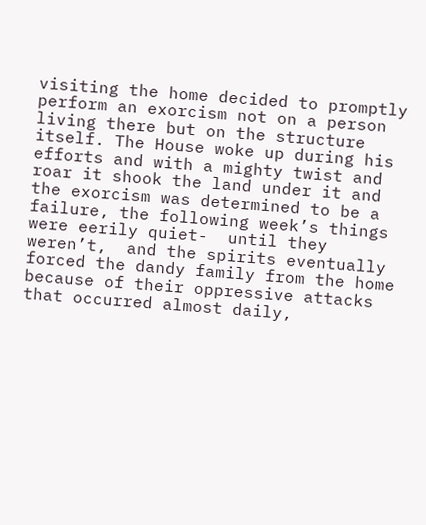visiting the home decided to promptly perform an exorcism not on a person living there but on the structure itself. The House woke up during his efforts and with a mighty twist and roar it shook the land under it and the exorcism was determined to be a failure, the following week’s things were eerily quiet-  until they weren’t,  and the spirits eventually forced the dandy family from the home because of their oppressive attacks that occurred almost daily,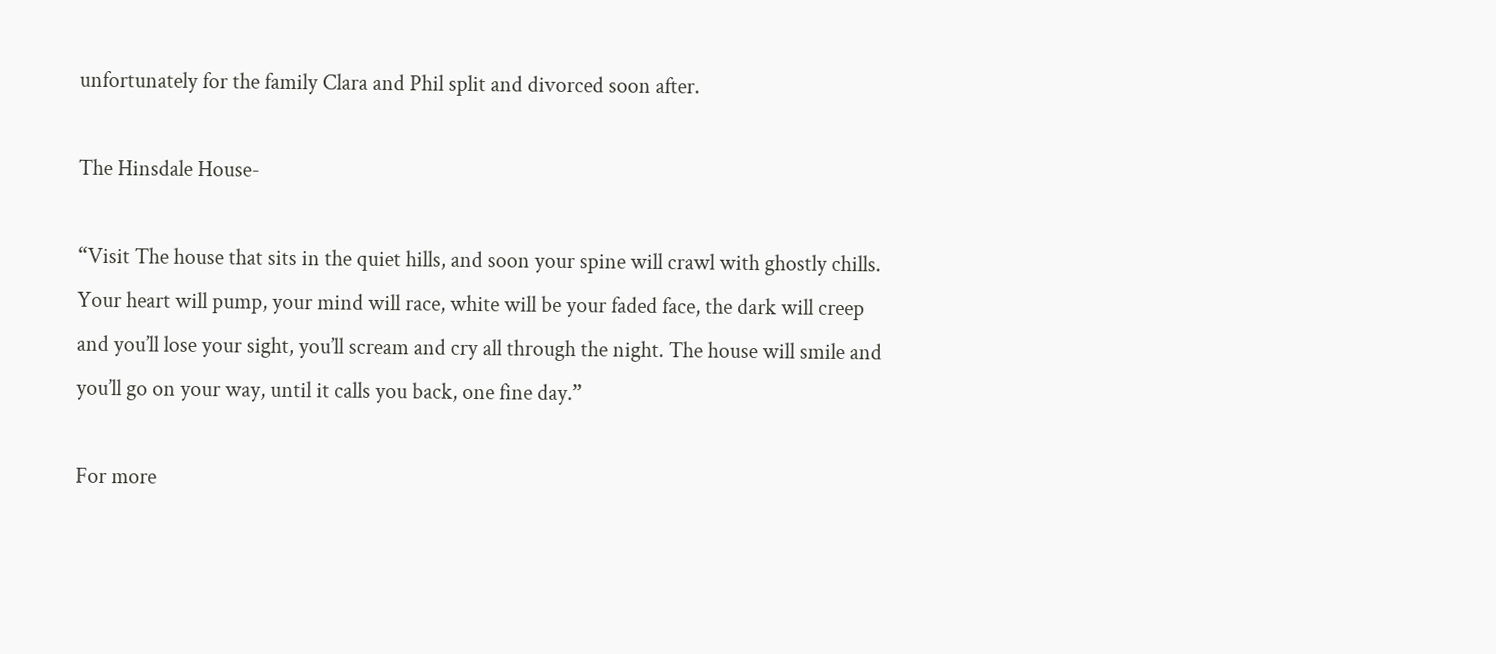unfortunately for the family Clara and Phil split and divorced soon after.

The Hinsdale House-

“Visit The house that sits in the quiet hills, and soon your spine will crawl with ghostly chills. Your heart will pump, your mind will race, white will be your faded face, the dark will creep and you’ll lose your sight, you’ll scream and cry all through the night. The house will smile and you’ll go on your way, until it calls you back, one fine day.”

For more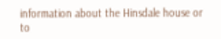information about the Hinsdale house or to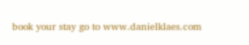book your stay go to www.danielklaes.com